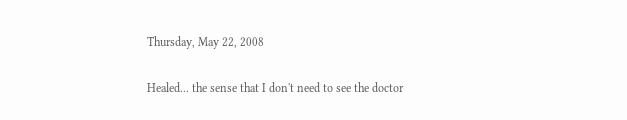Thursday, May 22, 2008

Healed... the sense that I don't need to see the doctor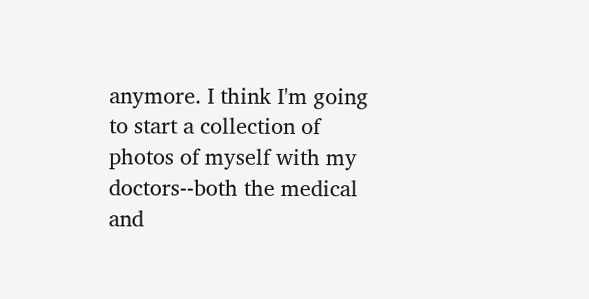anymore. I think I'm going to start a collection of photos of myself with my doctors--both the medical and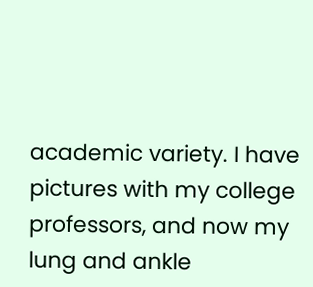academic variety. I have pictures with my college professors, and now my lung and ankle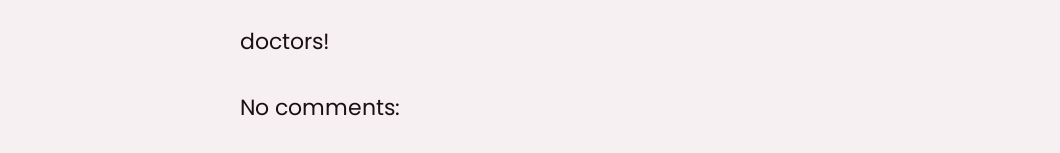doctors!

No comments: